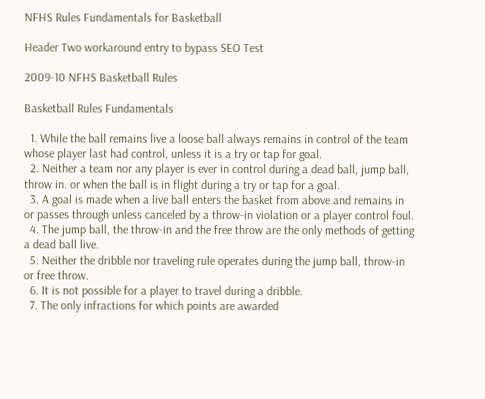NFHS Rules Fundamentals for Basketball

Header Two workaround entry to bypass SEO Test

2009-10 NFHS Basketball Rules

Basketball Rules Fundamentals

  1. While the ball remains live a loose ball always remains in control of the team whose player last had control, unless it is a try or tap for goal.
  2. Neither a team nor any player is ever in control during a dead ball, jump ball, throw in. or when the ball is in flight during a try or tap for a goal.
  3. A goal is made when a live ball enters the basket from above and remains in or passes through unless canceled by a throw-in violation or a player control foul.
  4. The jump ball, the throw-in and the free throw are the only methods of getting a dead ball live.
  5. Neither the dribble nor traveling rule operates during the jump ball, throw-in or free throw.
  6. It is not possible for a player to travel during a dribble.
  7. The only infractions for which points are awarded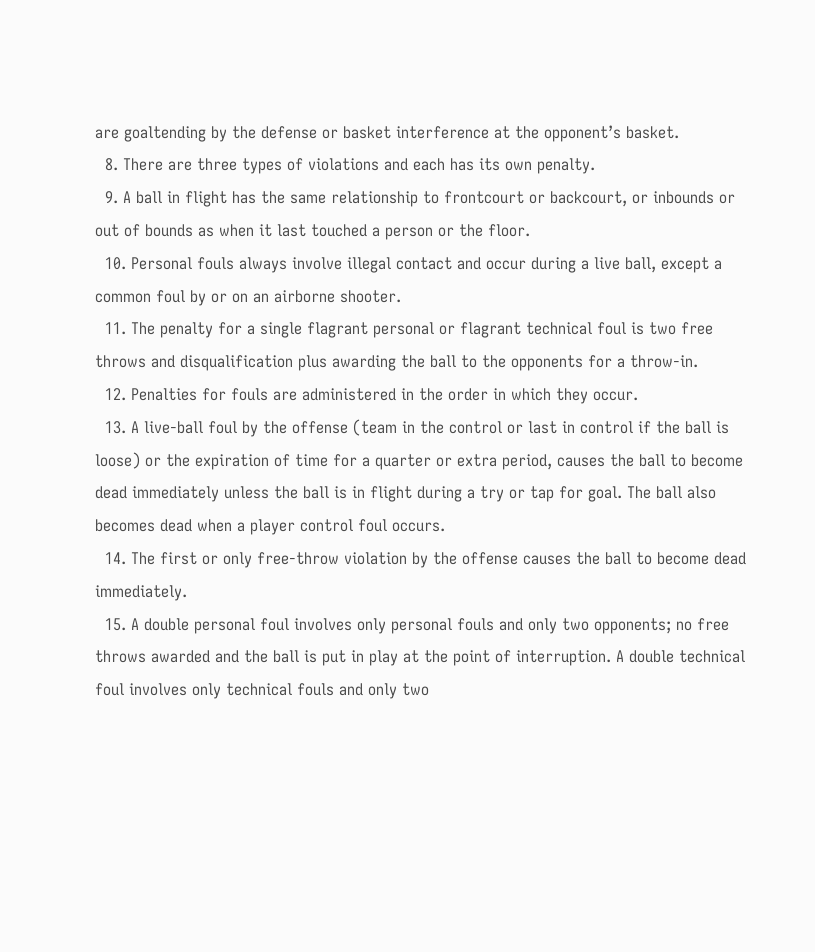are goaltending by the defense or basket interference at the opponent’s basket.
  8. There are three types of violations and each has its own penalty.
  9. A ball in flight has the same relationship to frontcourt or backcourt, or inbounds or out of bounds as when it last touched a person or the floor.
  10. Personal fouls always involve illegal contact and occur during a live ball, except a common foul by or on an airborne shooter.
  11. The penalty for a single flagrant personal or flagrant technical foul is two free throws and disqualification plus awarding the ball to the opponents for a throw-in.
  12. Penalties for fouls are administered in the order in which they occur.
  13. A live-ball foul by the offense (team in the control or last in control if the ball is loose) or the expiration of time for a quarter or extra period, causes the ball to become dead immediately unless the ball is in flight during a try or tap for goal. The ball also becomes dead when a player control foul occurs.
  14. The first or only free-throw violation by the offense causes the ball to become dead immediately.
  15. A double personal foul involves only personal fouls and only two opponents; no free throws awarded and the ball is put in play at the point of interruption. A double technical foul involves only technical fouls and only two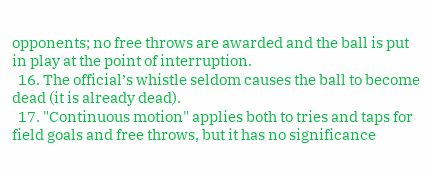opponents; no free throws are awarded and the ball is put in play at the point of interruption.
  16. The official’s whistle seldom causes the ball to become dead (it is already dead).
  17. "Continuous motion" applies both to tries and taps for field goals and free throws, but it has no significance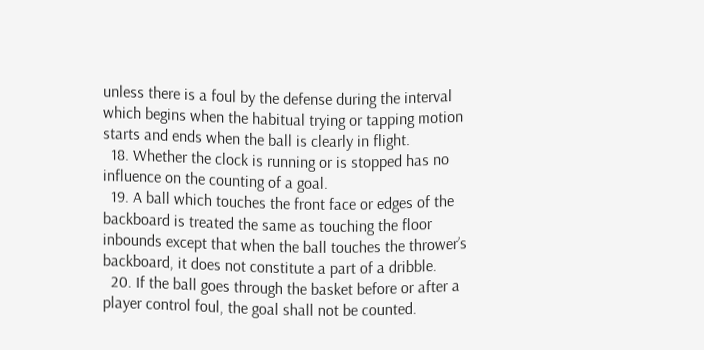unless there is a foul by the defense during the interval which begins when the habitual trying or tapping motion starts and ends when the ball is clearly in flight.
  18. Whether the clock is running or is stopped has no influence on the counting of a goal.
  19. A ball which touches the front face or edges of the backboard is treated the same as touching the floor inbounds except that when the ball touches the thrower’s backboard, it does not constitute a part of a dribble.
  20. If the ball goes through the basket before or after a player control foul, the goal shall not be counted.